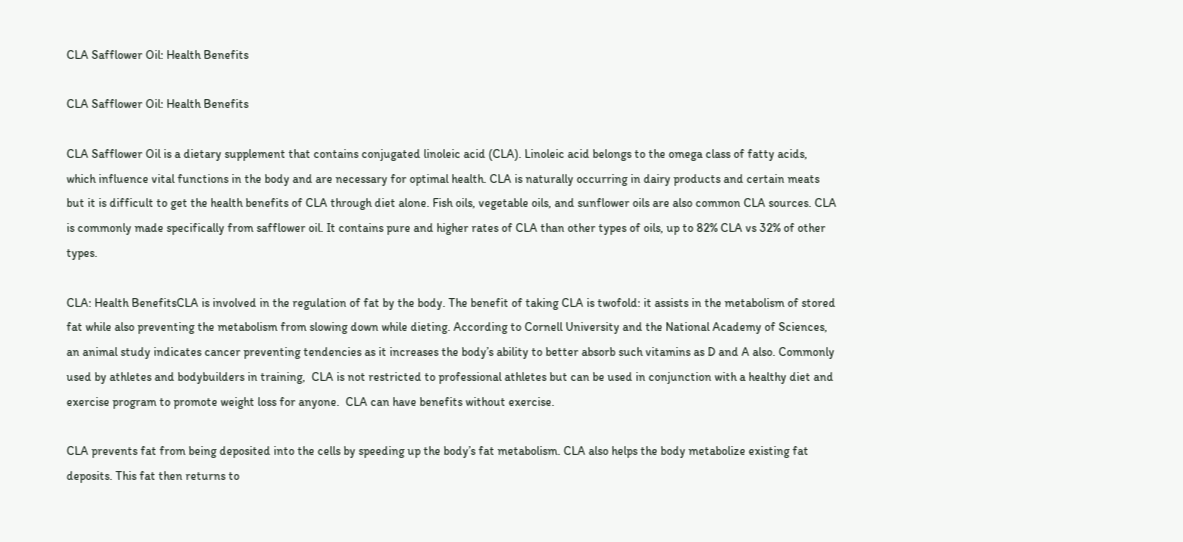CLA Safflower Oil: Health Benefits

CLA Safflower Oil: Health Benefits

CLA Safflower Oil is a dietary supplement that contains conjugated linoleic acid (CLA). Linoleic acid belongs to the omega class of fatty acids, which influence vital functions in the body and are necessary for optimal health. CLA is naturally occurring in dairy products and certain meats but it is difficult to get the health benefits of CLA through diet alone. Fish oils, vegetable oils, and sunflower oils are also common CLA sources. CLA is commonly made specifically from safflower oil. It contains pure and higher rates of CLA than other types of oils, up to 82% CLA vs 32% of other types.

CLA: Health BenefitsCLA is involved in the regulation of fat by the body. The benefit of taking CLA is twofold: it assists in the metabolism of stored fat while also preventing the metabolism from slowing down while dieting. According to Cornell University and the National Academy of Sciences, an animal study indicates cancer preventing tendencies as it increases the body’s ability to better absorb such vitamins as D and A also. Commonly used by athletes and bodybuilders in training,  CLA is not restricted to professional athletes but can be used in conjunction with a healthy diet and exercise program to promote weight loss for anyone.  CLA can have benefits without exercise.

CLA prevents fat from being deposited into the cells by speeding up the body’s fat metabolism. CLA also helps the body metabolize existing fat deposits. This fat then returns to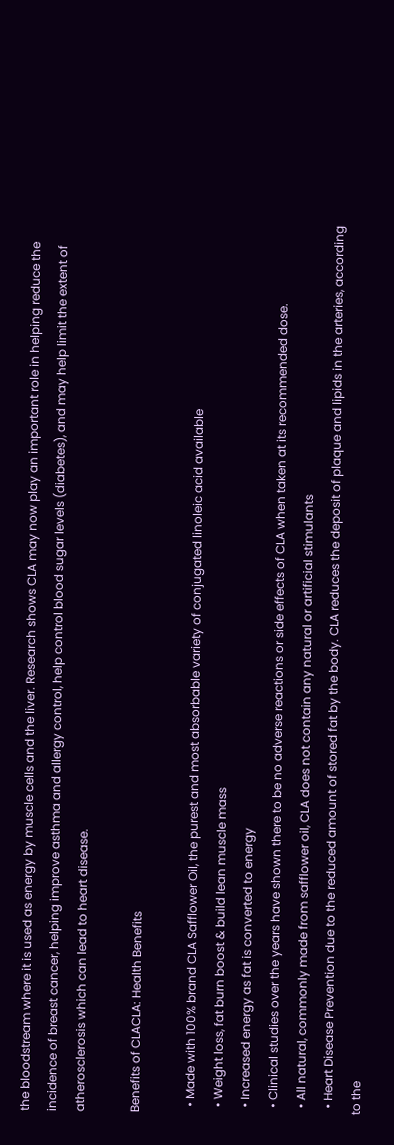the bloodstream where it is used as energy by muscle cells and the liver. Research shows CLA may now play an important role in helping reduce the incidence of breast cancer, helping improve asthma and allergy control, help control blood sugar levels (diabetes), and may help limit the extent of atherosclerosis which can lead to heart disease.

Benefits of CLACLA: Health Benefits

  • Made with 100% brand CLA Safflower Oil, the purest and most absorbable variety of conjugated linoleic acid available
  • Weight loss, fat burn boost & build lean muscle mass
  • Increased energy as fat is converted to energy
  • Clinical studies over the years have shown there to be no adverse reactions or side effects of CLA when taken at its recommended dose.
  • All natural, commonly made from safflower oil, CLA does not contain any natural or artificial stimulants
  • Heart Disease Prevention due to the reduced amount of stored fat by the body. CLA reduces the deposit of plaque and lipids in the arteries, according to the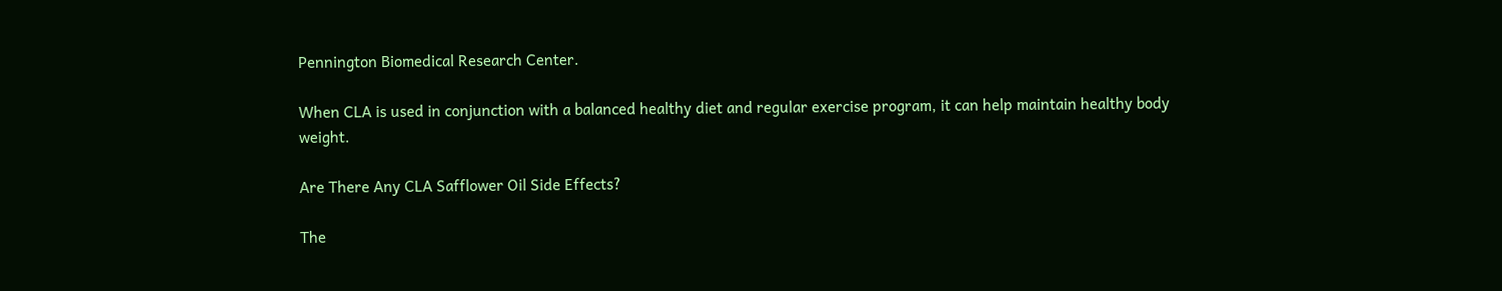Pennington Biomedical Research Center.

When CLA is used in conjunction with a balanced healthy diet and regular exercise program, it can help maintain healthy body weight.

Are There Any CLA Safflower Oil Side Effects?

The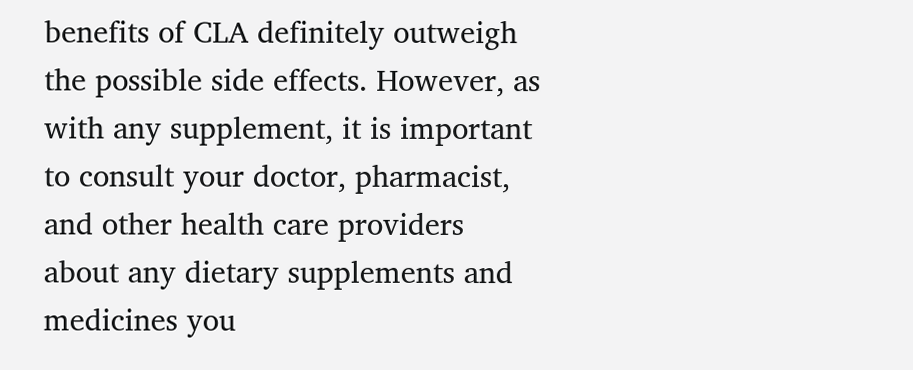benefits of CLA definitely outweigh the possible side effects. However, as with any supplement, it is important to consult your doctor, pharmacist, and other health care providers about any dietary supplements and medicines you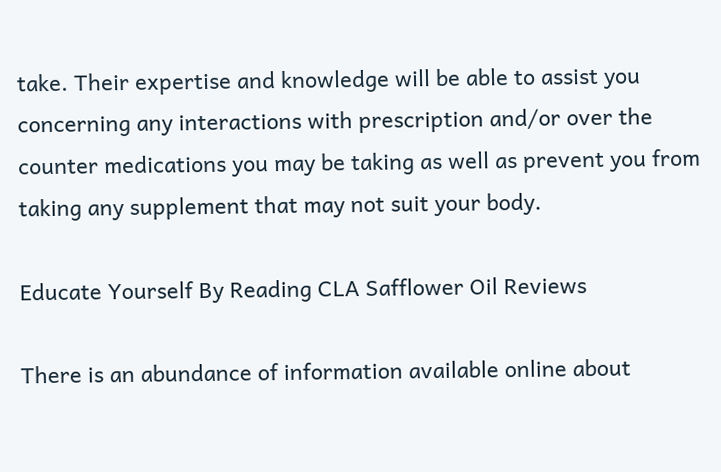take. Their expertise and knowledge will be able to assist you concerning any interactions with prescription and/or over the counter medications you may be taking as well as prevent you from taking any supplement that may not suit your body.

Educate Yourself By Reading CLA Safflower Oil Reviews

There is an abundance of information available online about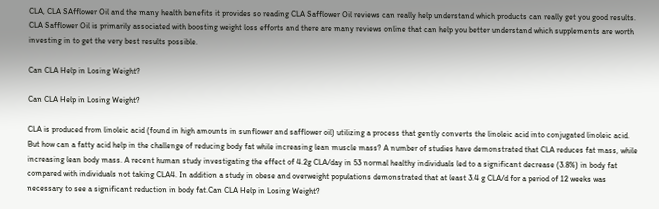CLA, CLA SAfflower Oil and the many health benefits it provides so reading CLA Safflower Oil reviews can really help understand which products can really get you good results. CLA Safflower Oil is primarily associated with boosting weight loss efforts and there are many reviews online that can help you better understand which supplements are worth investing in to get the very best results possible.

Can CLA Help in Losing Weight?

Can CLA Help in Losing Weight?

CLA is produced from linoleic acid (found in high amounts in sunflower and safflower oil) utilizing a process that gently converts the linoleic acid into conjugated linoleic acid. But how can a fatty acid help in the challenge of reducing body fat while increasing lean muscle mass? A number of studies have demonstrated that CLA reduces fat mass, while increasing lean body mass. A recent human study investigating the effect of 4.2g CLA/day in 53 normal healthy individuals led to a significant decrease (3.8%) in body fat compared with individuals not taking CLA4. In addition a study in obese and overweight populations demonstrated that at least 3.4 g CLA/d for a period of 12 weeks was necessary to see a significant reduction in body fat.Can CLA Help in Losing Weight?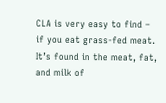CLA is very easy to find – if you eat grass-fed meat. It’s found in the meat, fat, and milk of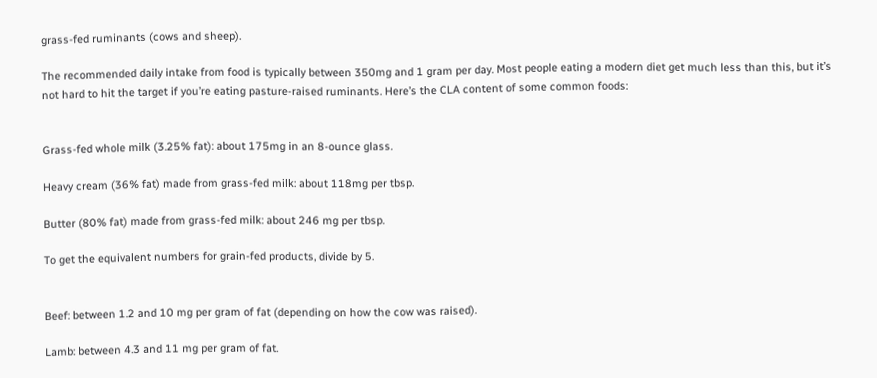grass-fed ruminants (cows and sheep).

The recommended daily intake from food is typically between 350mg and 1 gram per day. Most people eating a modern diet get much less than this, but it’s not hard to hit the target if you’re eating pasture-raised ruminants. Here’s the CLA content of some common foods:


Grass-fed whole milk (3.25% fat): about 175mg in an 8-ounce glass.

Heavy cream (36% fat) made from grass-fed milk: about 118mg per tbsp.

Butter (80% fat) made from grass-fed milk: about 246 mg per tbsp.

To get the equivalent numbers for grain-fed products, divide by 5.


Beef: between 1.2 and 10 mg per gram of fat (depending on how the cow was raised).

Lamb: between 4.3 and 11 mg per gram of fat.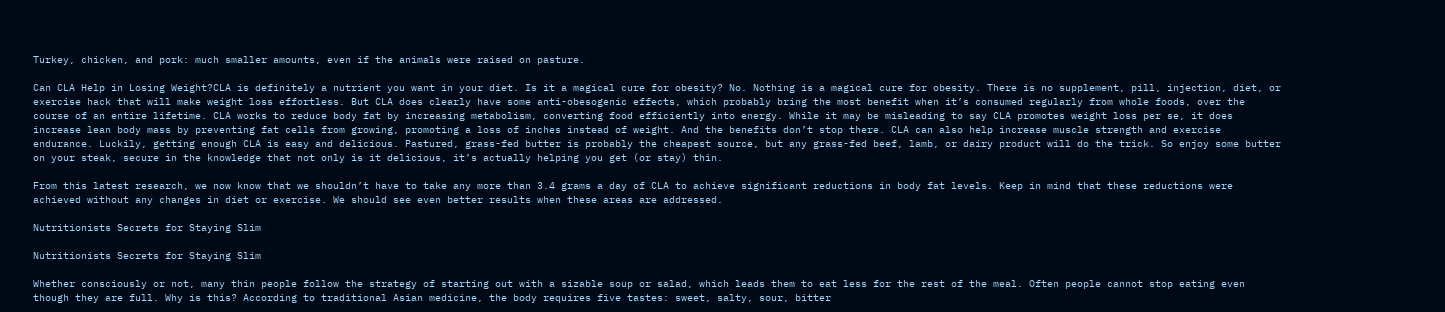Turkey, chicken, and pork: much smaller amounts, even if the animals were raised on pasture.

Can CLA Help in Losing Weight?CLA is definitely a nutrient you want in your diet. Is it a magical cure for obesity? No. Nothing is a magical cure for obesity. There is no supplement, pill, injection, diet, or exercise hack that will make weight loss effortless. But CLA does clearly have some anti-obesogenic effects, which probably bring the most benefit when it’s consumed regularly from whole foods, over the course of an entire lifetime. CLA works to reduce body fat by increasing metabolism, converting food efficiently into energy. While it may be misleading to say CLA promotes weight loss per se, it does increase lean body mass by preventing fat cells from growing, promoting a loss of inches instead of weight. And the benefits don’t stop there. CLA can also help increase muscle strength and exercise endurance. Luckily, getting enough CLA is easy and delicious. Pastured, grass-fed butter is probably the cheapest source, but any grass-fed beef, lamb, or dairy product will do the trick. So enjoy some butter on your steak, secure in the knowledge that not only is it delicious, it’s actually helping you get (or stay) thin.

From this latest research, we now know that we shouldn’t have to take any more than 3.4 grams a day of CLA to achieve significant reductions in body fat levels. Keep in mind that these reductions were achieved without any changes in diet or exercise. We should see even better results when these areas are addressed.

Nutritionists Secrets for Staying Slim

Nutritionists Secrets for Staying Slim

Whether consciously or not, many thin people follow the strategy of starting out with a sizable soup or salad, which leads them to eat less for the rest of the meal. Often people cannot stop eating even though they are full. Why is this? According to traditional Asian medicine, the body requires five tastes: sweet, salty, sour, bitter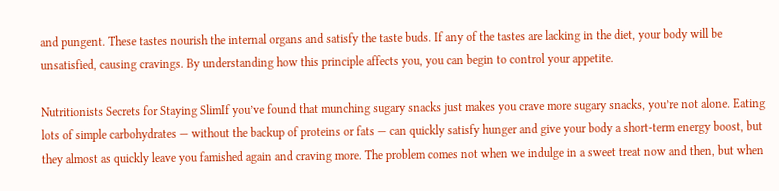and pungent. These tastes nourish the internal organs and satisfy the taste buds. If any of the tastes are lacking in the diet, your body will be unsatisfied, causing cravings. By understanding how this principle affects you, you can begin to control your appetite.

Nutritionists Secrets for Staying SlimIf you’ve found that munching sugary snacks just makes you crave more sugary snacks, you’re not alone. Eating lots of simple carbohydrates — without the backup of proteins or fats — can quickly satisfy hunger and give your body a short-term energy boost, but they almost as quickly leave you famished again and craving more. The problem comes not when we indulge in a sweet treat now and then, but when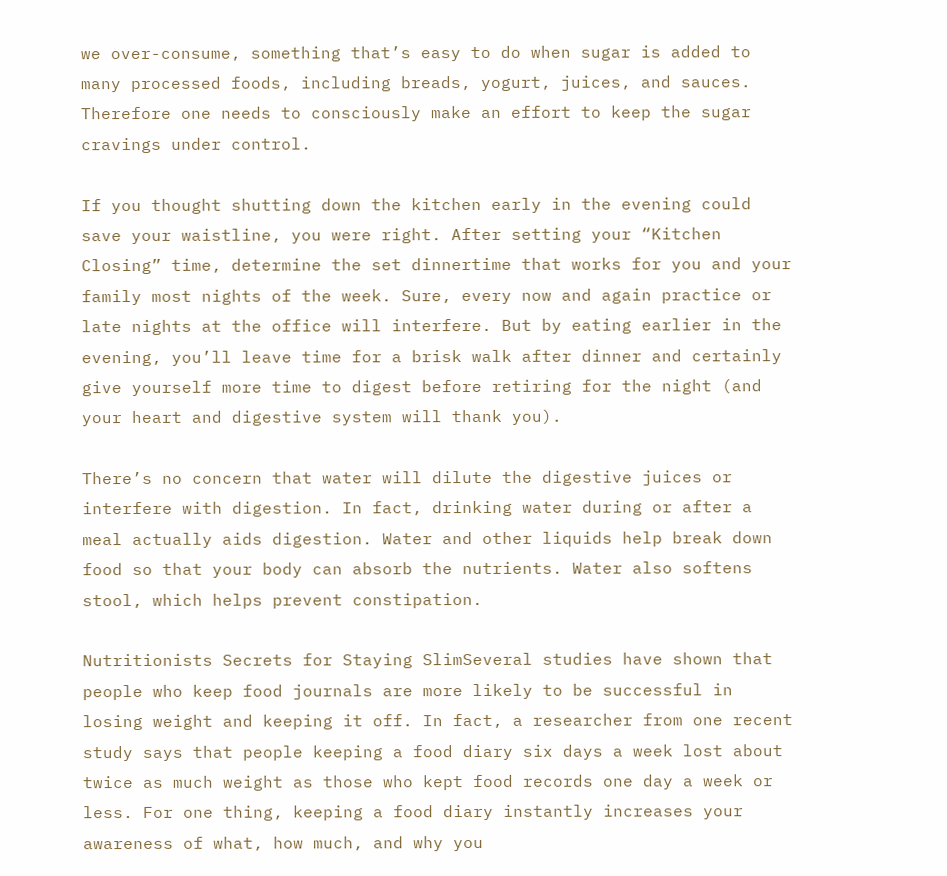we over-consume, something that’s easy to do when sugar is added to many processed foods, including breads, yogurt, juices, and sauces. Therefore one needs to consciously make an effort to keep the sugar cravings under control.

If you thought shutting down the kitchen early in the evening could save your waistline, you were right. After setting your “Kitchen Closing” time, determine the set dinnertime that works for you and your family most nights of the week. Sure, every now and again practice or late nights at the office will interfere. But by eating earlier in the evening, you’ll leave time for a brisk walk after dinner and certainly give yourself more time to digest before retiring for the night (and your heart and digestive system will thank you).

There’s no concern that water will dilute the digestive juices or interfere with digestion. In fact, drinking water during or after a meal actually aids digestion. Water and other liquids help break down food so that your body can absorb the nutrients. Water also softens stool, which helps prevent constipation.

Nutritionists Secrets for Staying SlimSeveral studies have shown that people who keep food journals are more likely to be successful in losing weight and keeping it off. In fact, a researcher from one recent study says that people keeping a food diary six days a week lost about twice as much weight as those who kept food records one day a week or less. For one thing, keeping a food diary instantly increases your awareness of what, how much, and why you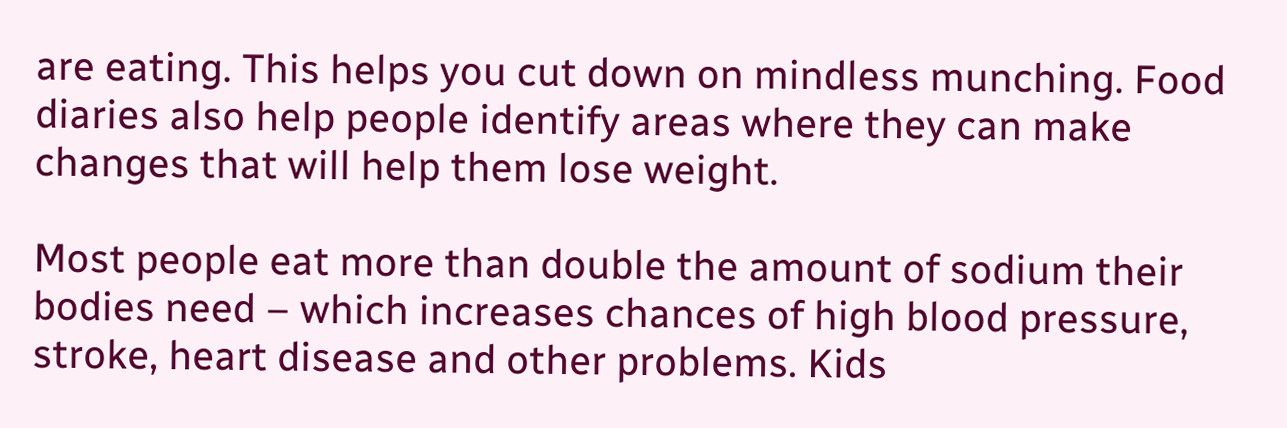are eating. This helps you cut down on mindless munching. Food diaries also help people identify areas where they can make changes that will help them lose weight.

Most people eat more than double the amount of sodium their bodies need – which increases chances of high blood pressure, stroke, heart disease and other problems. Kids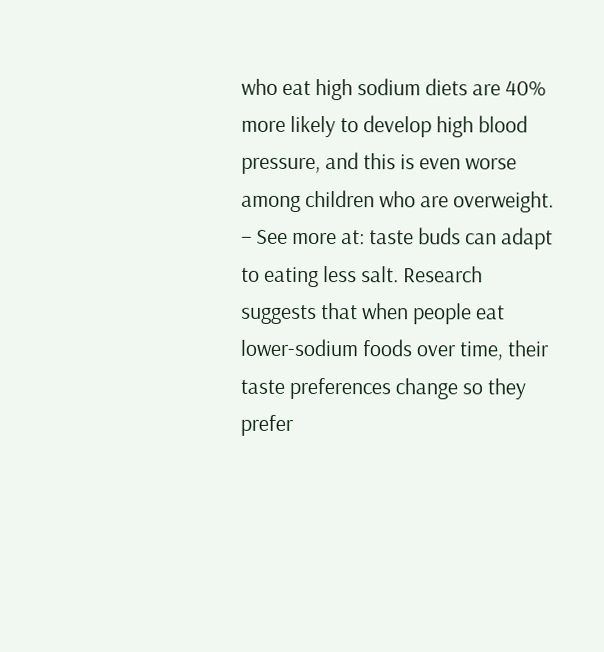who eat high sodium diets are 40% more likely to develop high blood pressure, and this is even worse among children who are overweight. – See more at: taste buds can adapt to eating less salt. Research suggests that when people eat lower-sodium foods over time, their taste preferences change so they prefer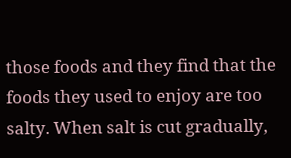those foods and they find that the foods they used to enjoy are too salty. When salt is cut gradually,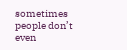sometimes people don’t even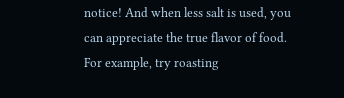notice! And when less salt is used, you can appreciate the true flavor of food. For example, try roasting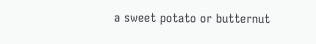a sweet potato or butternut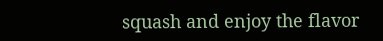squash and enjoy the flavor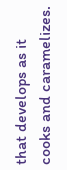that develops as it cooks and caramelizes.